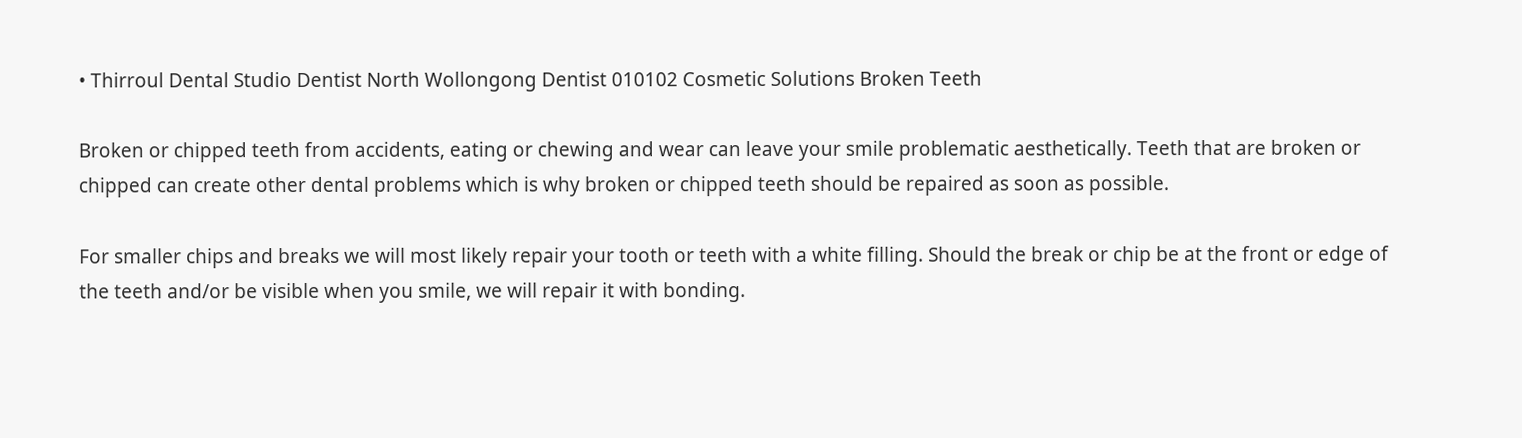• Thirroul Dental Studio Dentist North Wollongong Dentist 010102 Cosmetic Solutions Broken Teeth

Broken or chipped teeth from accidents, eating or chewing and wear can leave your smile problematic aesthetically. Teeth that are broken or chipped can create other dental problems which is why broken or chipped teeth should be repaired as soon as possible.

For smaller chips and breaks we will most likely repair your tooth or teeth with a white filling. Should the break or chip be at the front or edge of the teeth and/or be visible when you smile, we will repair it with bonding.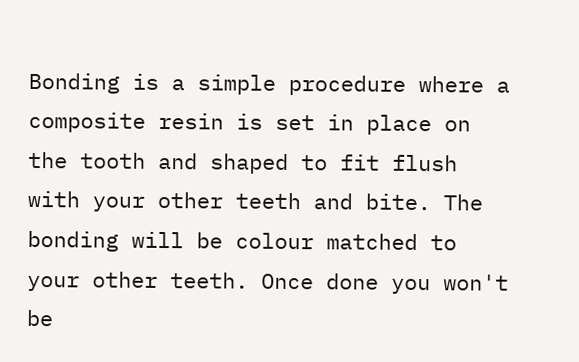Bonding is a simple procedure where a composite resin is set in place on the tooth and shaped to fit flush with your other teeth and bite. The bonding will be colour matched to your other teeth. Once done you won't be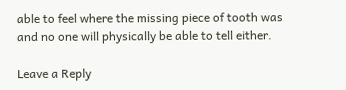able to feel where the missing piece of tooth was and no one will physically be able to tell either.

Leave a Reply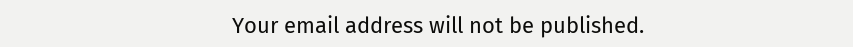Your email address will not be published.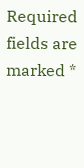Required fields are marked *